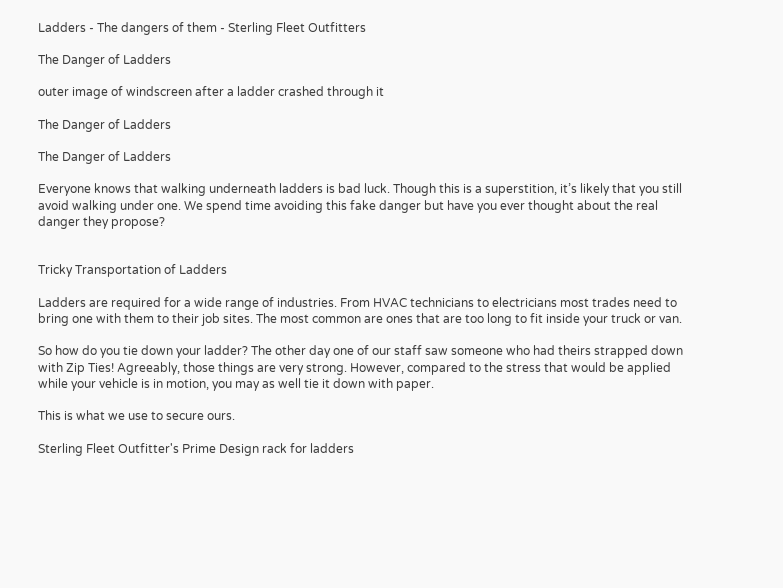Ladders - The dangers of them - Sterling Fleet Outfitters

The Danger of Ladders

outer image of windscreen after a ladder crashed through it

The Danger of Ladders

The Danger of Ladders

Everyone knows that walking underneath ladders is bad luck. Though this is a superstition, it’s likely that you still avoid walking under one. We spend time avoiding this fake danger but have you ever thought about the real danger they propose?


Tricky Transportation of Ladders

Ladders are required for a wide range of industries. From HVAC technicians to electricians most trades need to bring one with them to their job sites. The most common are ones that are too long to fit inside your truck or van.

So how do you tie down your ladder? The other day one of our staff saw someone who had theirs strapped down with Zip Ties! Agreeably, those things are very strong. However, compared to the stress that would be applied while your vehicle is in motion, you may as well tie it down with paper.

This is what we use to secure ours.

Sterling Fleet Outfitter's Prime Design rack for ladders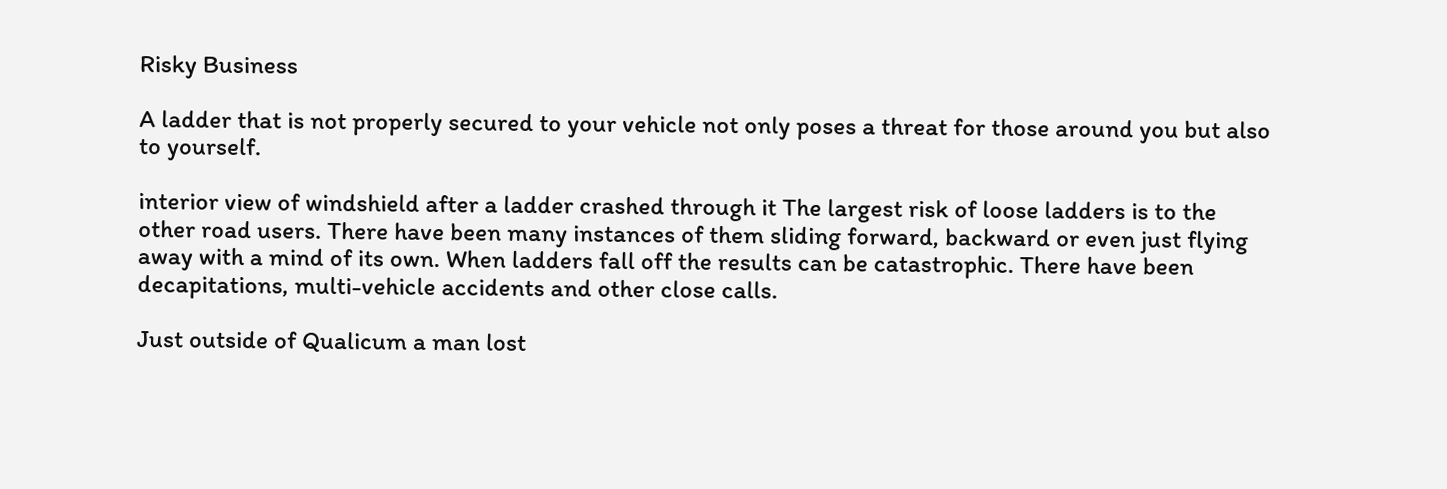Risky Business

A ladder that is not properly secured to your vehicle not only poses a threat for those around you but also to yourself.

interior view of windshield after a ladder crashed through it The largest risk of loose ladders is to the other road users. There have been many instances of them sliding forward, backward or even just flying away with a mind of its own. When ladders fall off the results can be catastrophic. There have been decapitations, multi-vehicle accidents and other close calls.

Just outside of Qualicum a man lost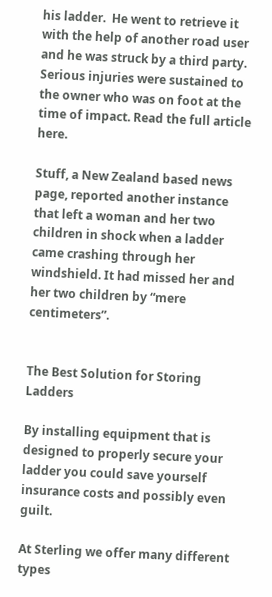his ladder.  He went to retrieve it with the help of another road user and he was struck by a third party. Serious injuries were sustained to the owner who was on foot at the time of impact. Read the full article here.

Stuff, a New Zealand based news page, reported another instance that left a woman and her two children in shock when a ladder came crashing through her windshield. It had missed her and her two children by “mere centimeters”.


The Best Solution for Storing Ladders

By installing equipment that is designed to properly secure your ladder you could save yourself insurance costs and possibly even guilt.

At Sterling we offer many different types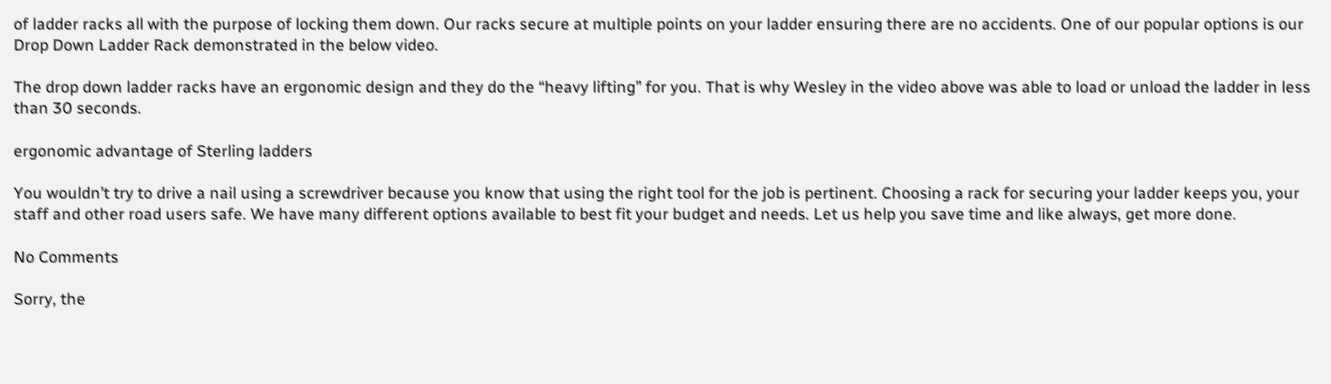of ladder racks all with the purpose of locking them down. Our racks secure at multiple points on your ladder ensuring there are no accidents. One of our popular options is our Drop Down Ladder Rack demonstrated in the below video.

The drop down ladder racks have an ergonomic design and they do the “heavy lifting” for you. That is why Wesley in the video above was able to load or unload the ladder in less than 30 seconds.

ergonomic advantage of Sterling ladders

You wouldn’t try to drive a nail using a screwdriver because you know that using the right tool for the job is pertinent. Choosing a rack for securing your ladder keeps you, your staff and other road users safe. We have many different options available to best fit your budget and needs. Let us help you save time and like always, get more done.

No Comments

Sorry, the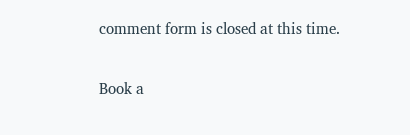comment form is closed at this time.

Book a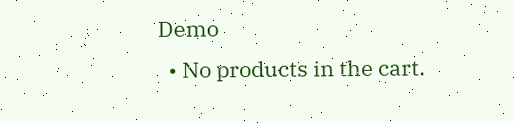Demo
  • No products in the cart.